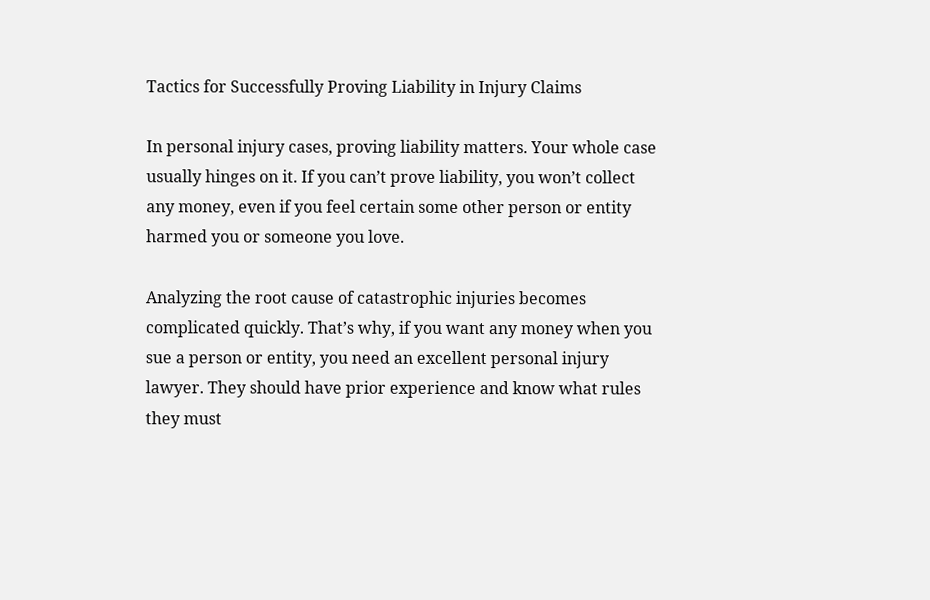Tactics for Successfully Proving Liability in Injury Claims

In personal injury cases, proving liability matters. Your whole case usually hinges on it. If you can’t prove liability, you won’t collect any money, even if you feel certain some other person or entity harmed you or someone you love.

Analyzing the root cause of catastrophic injuries becomes complicated quickly. That’s why, if you want any money when you sue a person or entity, you need an excellent personal injury lawyer. They should have prior experience and know what rules they must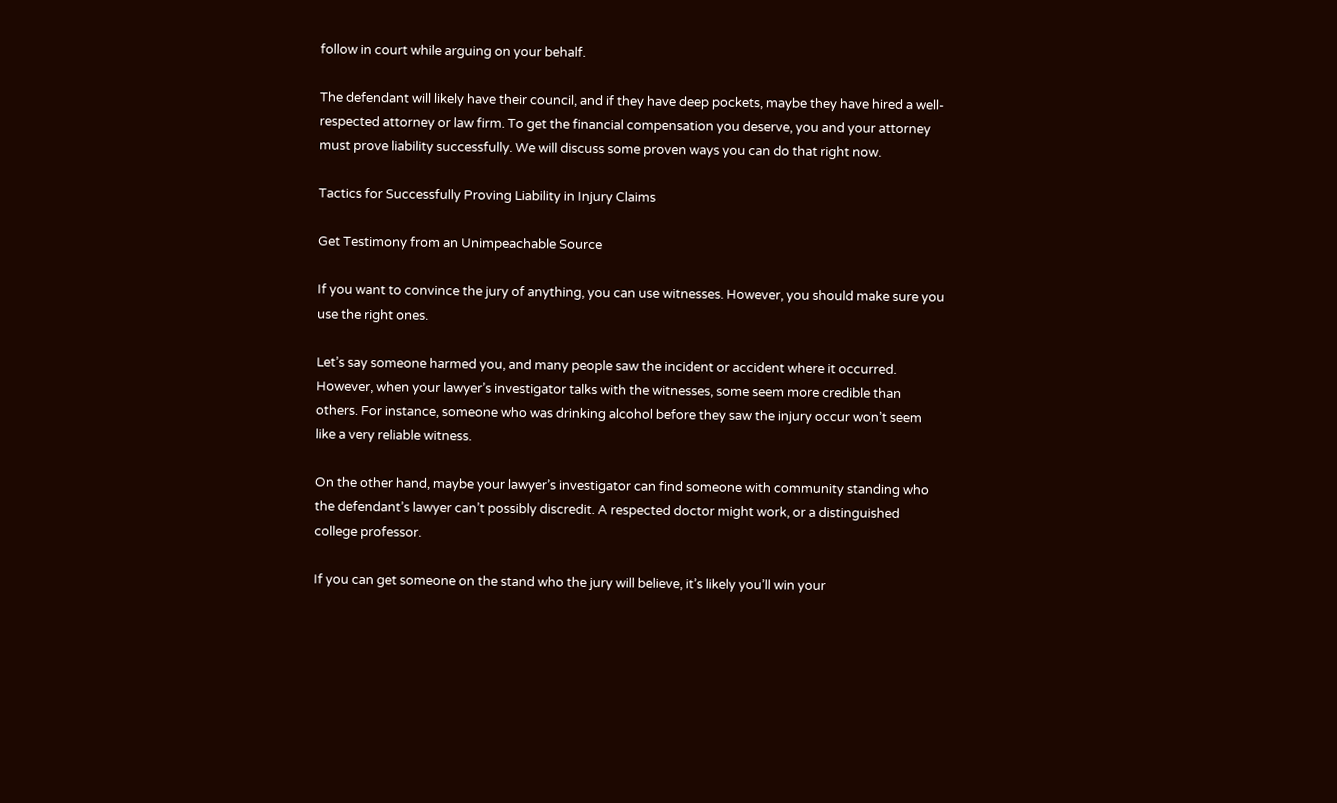follow in court while arguing on your behalf.

The defendant will likely have their council, and if they have deep pockets, maybe they have hired a well-respected attorney or law firm. To get the financial compensation you deserve, you and your attorney must prove liability successfully. We will discuss some proven ways you can do that right now.

Tactics for Successfully Proving Liability in Injury Claims

Get Testimony from an Unimpeachable Source

If you want to convince the jury of anything, you can use witnesses. However, you should make sure you use the right ones.

Let’s say someone harmed you, and many people saw the incident or accident where it occurred. However, when your lawyer’s investigator talks with the witnesses, some seem more credible than others. For instance, someone who was drinking alcohol before they saw the injury occur won’t seem like a very reliable witness.

On the other hand, maybe your lawyer’s investigator can find someone with community standing who the defendant’s lawyer can’t possibly discredit. A respected doctor might work, or a distinguished college professor.

If you can get someone on the stand who the jury will believe, it’s likely you’ll win your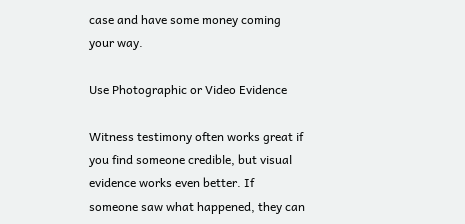case and have some money coming your way.

Use Photographic or Video Evidence

Witness testimony often works great if you find someone credible, but visual evidence works even better. If someone saw what happened, they can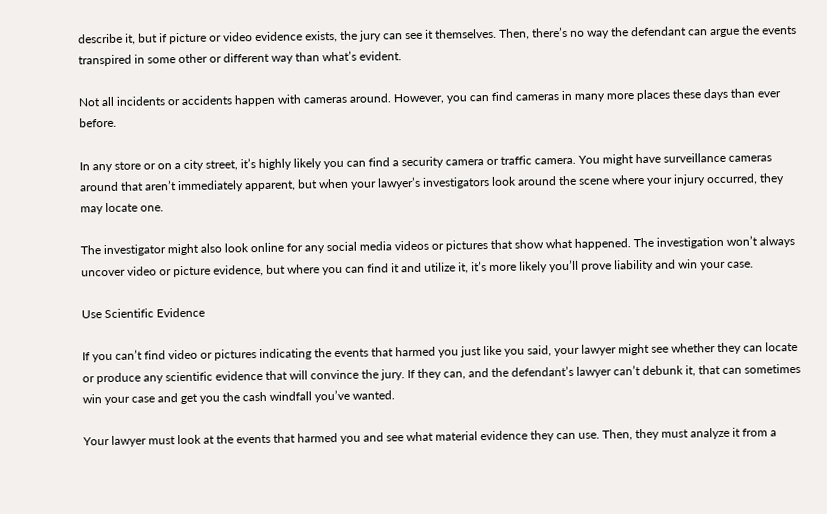describe it, but if picture or video evidence exists, the jury can see it themselves. Then, there’s no way the defendant can argue the events transpired in some other or different way than what’s evident.

Not all incidents or accidents happen with cameras around. However, you can find cameras in many more places these days than ever before.

In any store or on a city street, it’s highly likely you can find a security camera or traffic camera. You might have surveillance cameras around that aren’t immediately apparent, but when your lawyer’s investigators look around the scene where your injury occurred, they may locate one.

The investigator might also look online for any social media videos or pictures that show what happened. The investigation won’t always uncover video or picture evidence, but where you can find it and utilize it, it’s more likely you’ll prove liability and win your case.

Use Scientific Evidence

If you can’t find video or pictures indicating the events that harmed you just like you said, your lawyer might see whether they can locate or produce any scientific evidence that will convince the jury. If they can, and the defendant’s lawyer can’t debunk it, that can sometimes win your case and get you the cash windfall you’ve wanted.

Your lawyer must look at the events that harmed you and see what material evidence they can use. Then, they must analyze it from a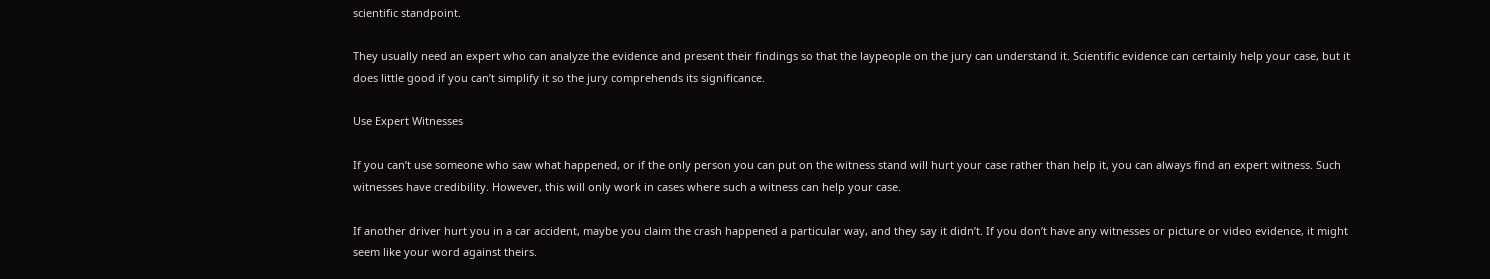scientific standpoint.

They usually need an expert who can analyze the evidence and present their findings so that the laypeople on the jury can understand it. Scientific evidence can certainly help your case, but it does little good if you can’t simplify it so the jury comprehends its significance.

Use Expert Witnesses

If you can’t use someone who saw what happened, or if the only person you can put on the witness stand will hurt your case rather than help it, you can always find an expert witness. Such witnesses have credibility. However, this will only work in cases where such a witness can help your case.

If another driver hurt you in a car accident, maybe you claim the crash happened a particular way, and they say it didn’t. If you don’t have any witnesses or picture or video evidence, it might seem like your word against theirs.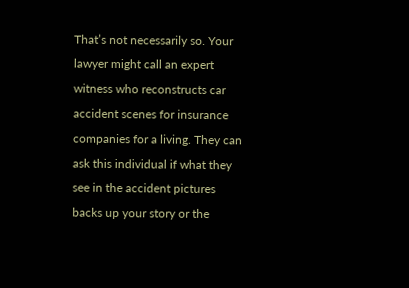That’s not necessarily so. Your lawyer might call an expert witness who reconstructs car accident scenes for insurance companies for a living. They can ask this individual if what they see in the accident pictures backs up your story or the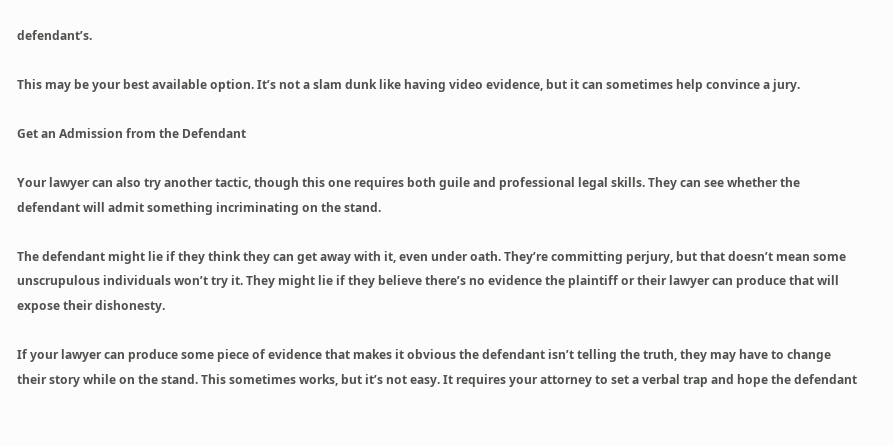defendant’s.

This may be your best available option. It’s not a slam dunk like having video evidence, but it can sometimes help convince a jury.

Get an Admission from the Defendant

Your lawyer can also try another tactic, though this one requires both guile and professional legal skills. They can see whether the defendant will admit something incriminating on the stand.

The defendant might lie if they think they can get away with it, even under oath. They’re committing perjury, but that doesn’t mean some unscrupulous individuals won’t try it. They might lie if they believe there’s no evidence the plaintiff or their lawyer can produce that will expose their dishonesty.

If your lawyer can produce some piece of evidence that makes it obvious the defendant isn’t telling the truth, they may have to change their story while on the stand. This sometimes works, but it’s not easy. It requires your attorney to set a verbal trap and hope the defendant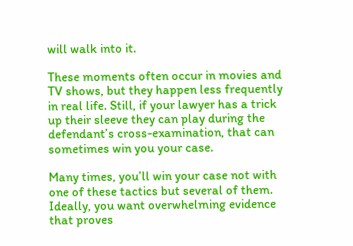will walk into it.

These moments often occur in movies and TV shows, but they happen less frequently in real life. Still, if your lawyer has a trick up their sleeve they can play during the defendant’s cross-examination, that can sometimes win you your case.

Many times, you’ll win your case not with one of these tactics but several of them. Ideally, you want overwhelming evidence that proves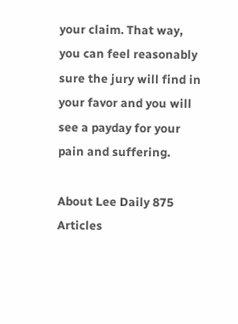your claim. That way, you can feel reasonably sure the jury will find in your favor and you will see a payday for your pain and suffering.

About Lee Daily 875 Articles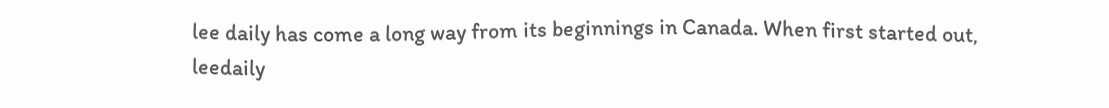lee daily has come a long way from its beginnings in Canada. When first started out, leedaily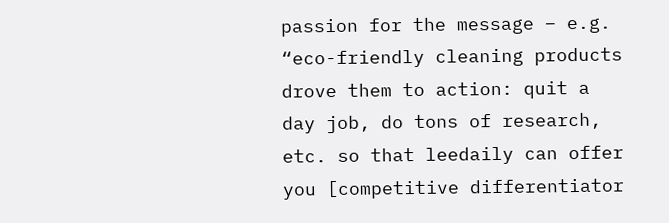passion for the message – e.g. “eco-friendly cleaning products drove them to action: quit a day job, do tons of research, etc. so that leedaily can offer you [competitive differentiator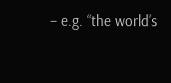– e.g. “the world’s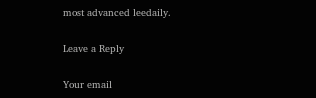most advanced leedaily.

Leave a Reply

Your email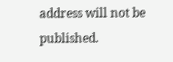address will not be published.